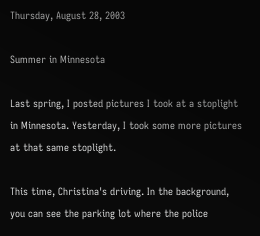Thursday, August 28, 2003

Summer in Minnesota

Last spring, I posted pictures I took at a stoplight in Minnesota. Yesterday, I took some more pictures at that same stoplight.

This time, Christina's driving. In the background, you can see the parking lot where the police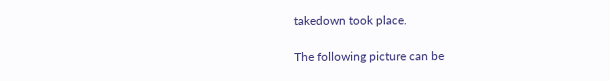takedown took place.

The following picture can be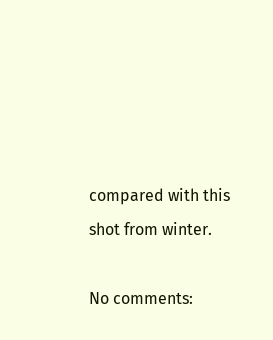compared with this shot from winter.

No comments: